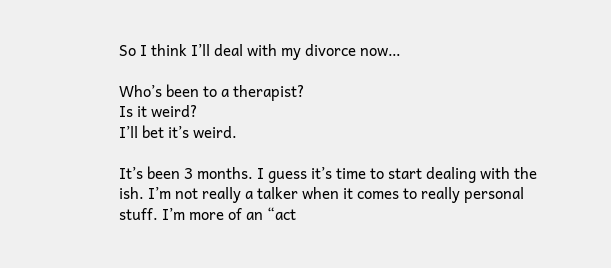So I think I’ll deal with my divorce now…

Who’s been to a therapist?
Is it weird?
I’ll bet it’s weird.

It’s been 3 months. I guess it’s time to start dealing with the ish. I’m not really a talker when it comes to really personal stuff. I’m more of an “act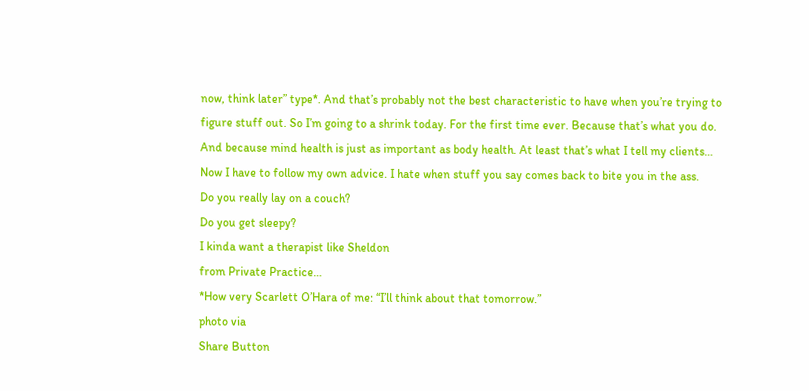now, think later” type*. And that’s probably not the best characteristic to have when you’re trying to figure stuff out. So I’m going to a shrink today. For the first time ever. Because that’s what you do. And because mind health is just as important as body health. At least that’s what I tell my clients… Now I have to follow my own advice. I hate when stuff you say comes back to bite you in the ass.
Do you really lay on a couch?
Do you get sleepy?
I kinda want a therapist like Sheldon
from Private Practice…
*How very Scarlett O’Hara of me: “I’ll think about that tomorrow.”
photo via
Share Button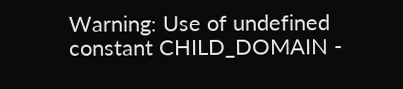Warning: Use of undefined constant CHILD_DOMAIN -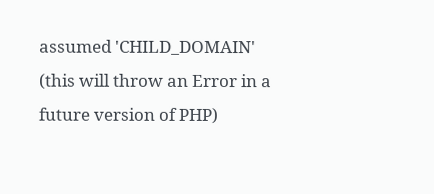assumed 'CHILD_DOMAIN' (this will throw an Error in a future version of PHP)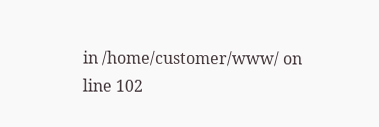in /home/customer/www/ on line 102